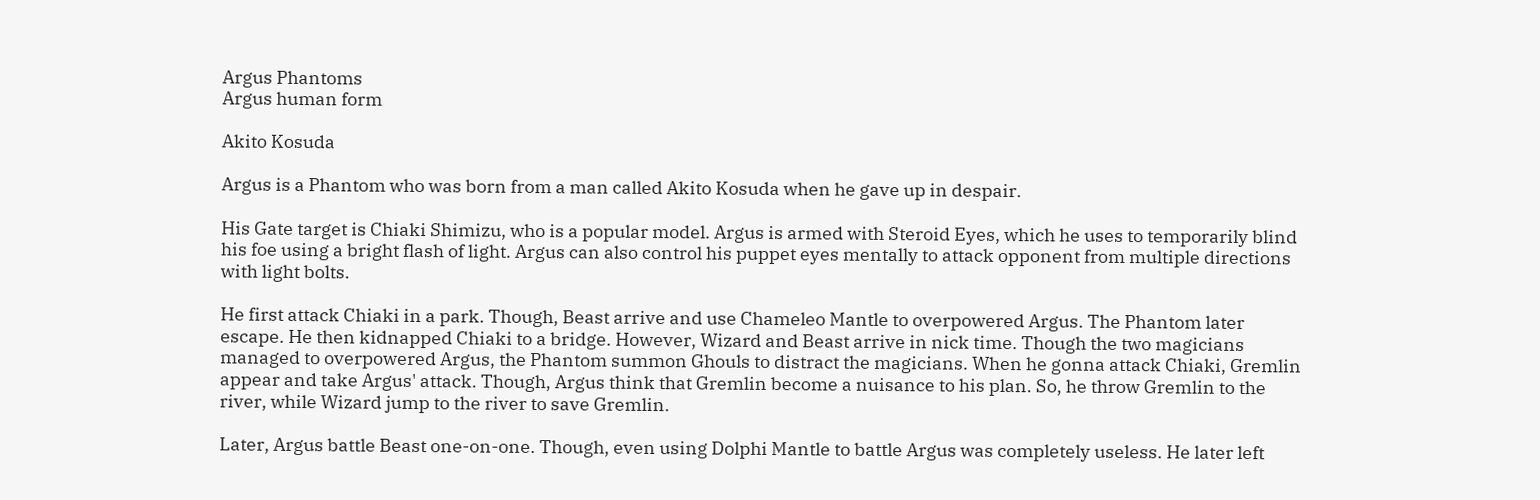Argus Phantoms
Argus human form

Akito Kosuda

Argus is a Phantom who was born from a man called Akito Kosuda when he gave up in despair.

His Gate target is Chiaki Shimizu, who is a popular model. Argus is armed with Steroid Eyes, which he uses to temporarily blind his foe using a bright flash of light. Argus can also control his puppet eyes mentally to attack opponent from multiple directions with light bolts.

He first attack Chiaki in a park. Though, Beast arrive and use Chameleo Mantle to overpowered Argus. The Phantom later escape. He then kidnapped Chiaki to a bridge. However, Wizard and Beast arrive in nick time. Though the two magicians managed to overpowered Argus, the Phantom summon Ghouls to distract the magicians. When he gonna attack Chiaki, Gremlin appear and take Argus' attack. Though, Argus think that Gremlin become a nuisance to his plan. So, he throw Gremlin to the river, while Wizard jump to the river to save Gremlin.

Later, Argus battle Beast one-on-one. Though, even using Dolphi Mantle to battle Argus was completely useless. He later left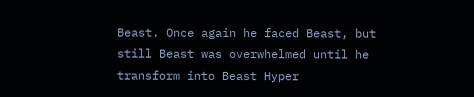Beast. Once again he faced Beast, but still Beast was overwhelmed until he transform into Beast Hyper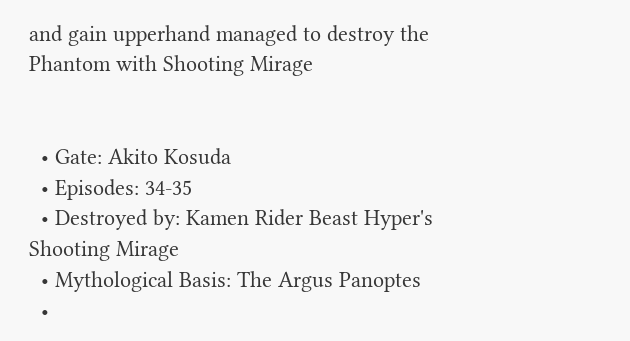and gain upperhand managed to destroy the Phantom with Shooting Mirage


  • Gate: Akito Kosuda
  • Episodes: 34-35
  • Destroyed by: Kamen Rider Beast Hyper's Shooting Mirage
  • Mythological Basis: The Argus Panoptes
  •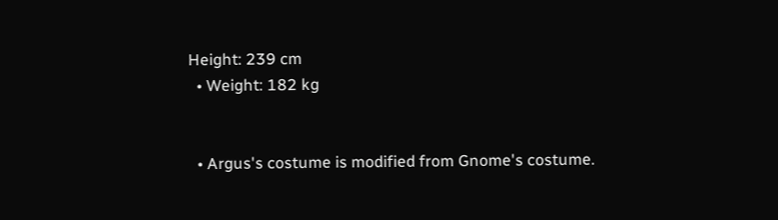Height: 239 cm
  • Weight: 182 kg


  • Argus's costume is modified from Gnome's costume.